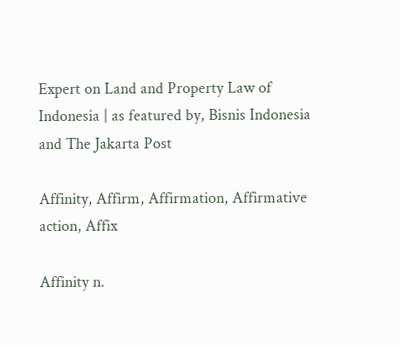Expert on Land and Property Law of Indonesia | as featured by, Bisnis Indonesia and The Jakarta Post

Affinity, Affirm, Affirmation, Affirmative action, Affix

Affinity n.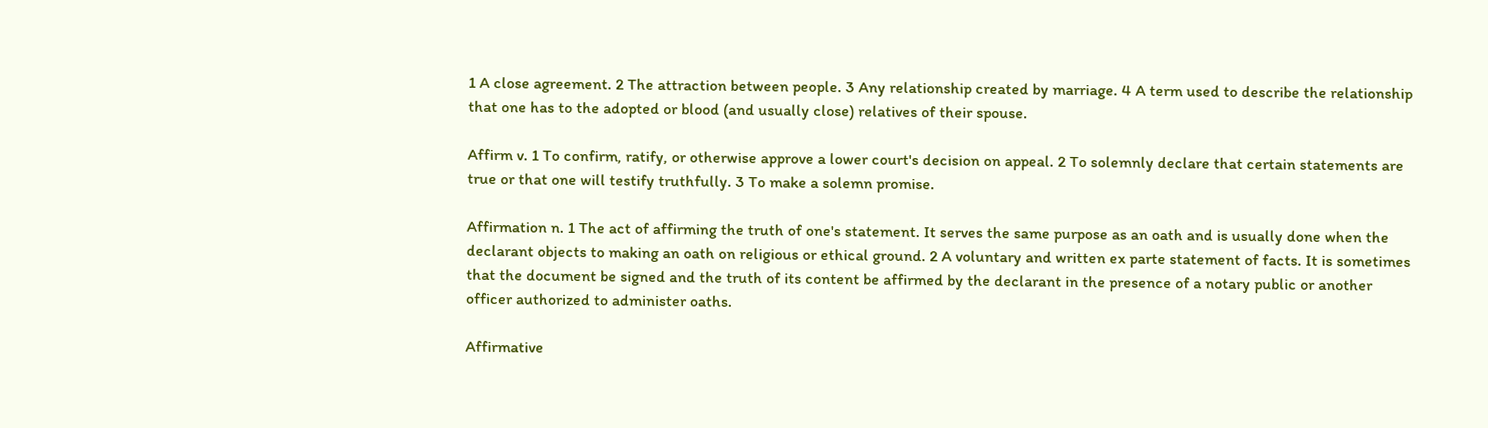1 A close agreement. 2 The attraction between people. 3 Any relationship created by marriage. 4 A term used to describe the relationship that one has to the adopted or blood (and usually close) relatives of their spouse.

Affirm v. 1 To confirm, ratify, or otherwise approve a lower court's decision on appeal. 2 To solemnly declare that certain statements are true or that one will testify truthfully. 3 To make a solemn promise.

Affirmation n. 1 The act of affirming the truth of one's statement. It serves the same purpose as an oath and is usually done when the declarant objects to making an oath on religious or ethical ground. 2 A voluntary and written ex parte statement of facts. It is sometimes that the document be signed and the truth of its content be affirmed by the declarant in the presence of a notary public or another officer authorized to administer oaths.

Affirmative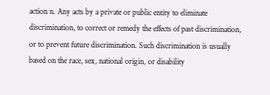action n. Any acts by a private or public entity to eliminate discrimination, to correct or remedy the effects of past discrimination, or to prevent future discrimination. Such discrimination is usually based on the race, sex, national origin, or disability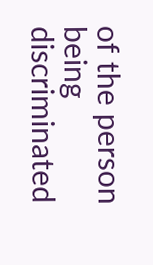of the person being discriminated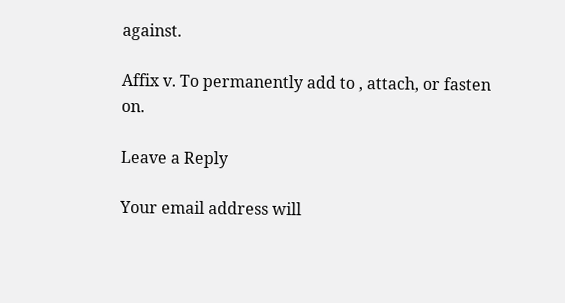against.

Affix v. To permanently add to , attach, or fasten on.

Leave a Reply

Your email address will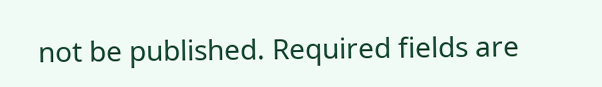not be published. Required fields are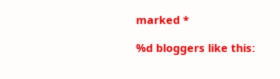marked *

%d bloggers like this: